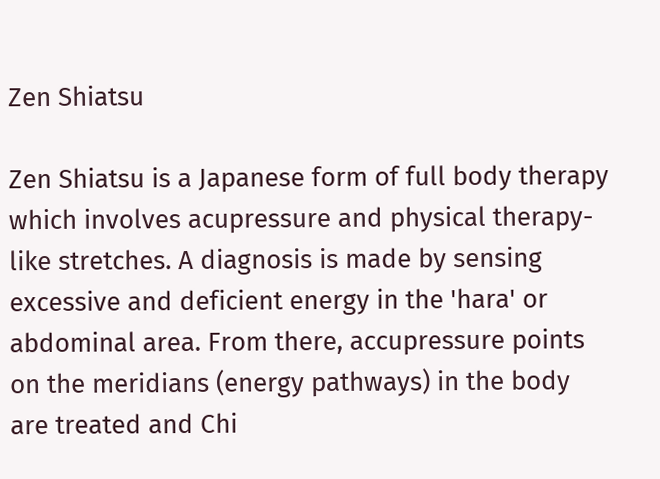Zen Shiatsu

Zen Shiatsu is a Japanese form of full body therapy which involves acupressure and physical therapy-like stretches. A diagnosis is made by sensing excessive and deficient energy in the 'hara' or abdominal area. From there, accupressure points on the meridians (energy pathways) in the body are treated and Chi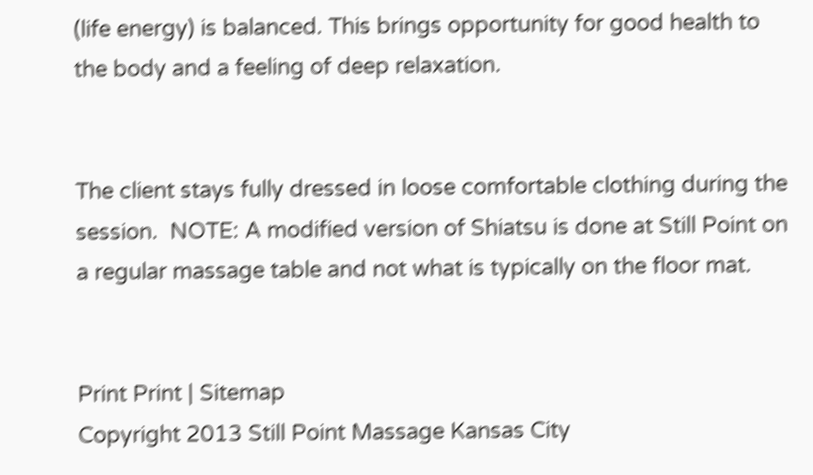(life energy) is balanced. This brings opportunity for good health to the body and a feeling of deep relaxation.


The client stays fully dressed in loose comfortable clothing during the session.  NOTE: A modified version of Shiatsu is done at Still Point on a regular massage table and not what is typically on the floor mat.


Print Print | Sitemap
Copyright 2013 Still Point Massage Kansas City